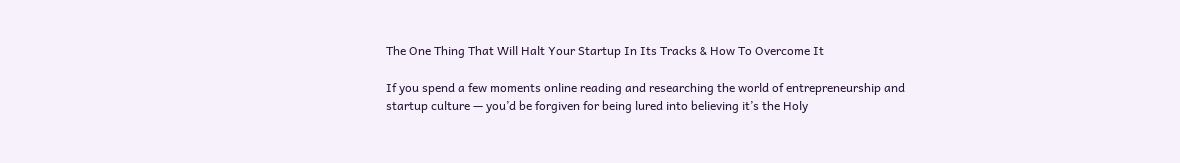The One Thing That Will Halt Your Startup In Its Tracks & How To Overcome It

If you spend a few moments online reading and researching the world of entrepreneurship and startup culture — you’d be forgiven for being lured into believing it’s the Holy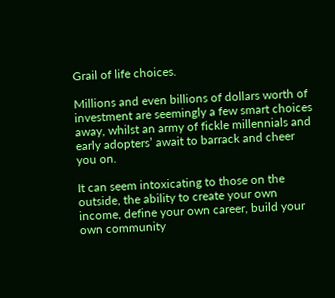Grail of life choices.

Millions and even billions of dollars worth of investment are seemingly a few smart choices away, whilst an army of fickle millennials and early adopters’ await to barrack and cheer you on.

It can seem intoxicating to those on the outside, the ability to create your own income, define your own career, build your own community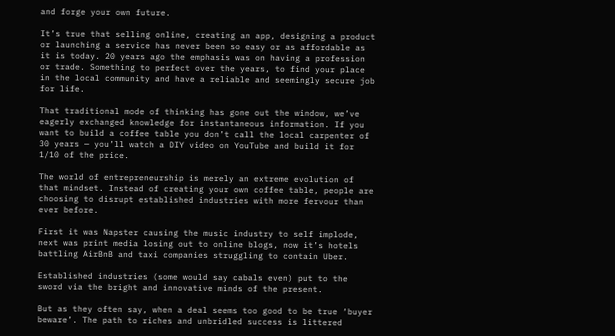and forge your own future.

It’s true that selling online, creating an app, designing a product or launching a service has never been so easy or as affordable as it is today. 20 years ago the emphasis was on having a profession or trade. Something to perfect over the years, to find your place in the local community and have a reliable and seemingly secure job for life.

That traditional mode of thinking has gone out the window, we’ve eagerly exchanged knowledge for instantaneous information. If you want to build a coffee table you don’t call the local carpenter of 30 years — you’ll watch a DIY video on YouTube and build it for 1/10 of the price.

The world of entrepreneurship is merely an extreme evolution of that mindset. Instead of creating your own coffee table, people are choosing to disrupt established industries with more fervour than ever before.

First it was Napster causing the music industry to self implode, next was print media losing out to online blogs, now it’s hotels battling AirBnB and taxi companies struggling to contain Uber.

Established industries (some would say cabals even) put to the sword via the bright and innovative minds of the present.

But as they often say, when a deal seems too good to be true ‘buyer beware’. The path to riches and unbridled success is littered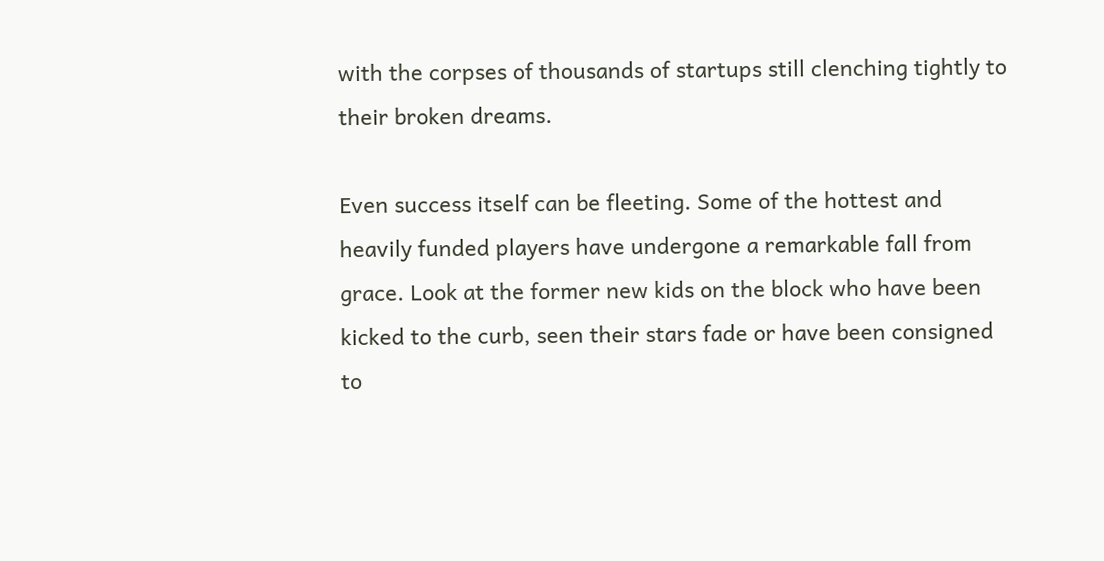with the corpses of thousands of startups still clenching tightly to their broken dreams.

Even success itself can be fleeting. Some of the hottest and heavily funded players have undergone a remarkable fall from grace. Look at the former new kids on the block who have been kicked to the curb, seen their stars fade or have been consigned to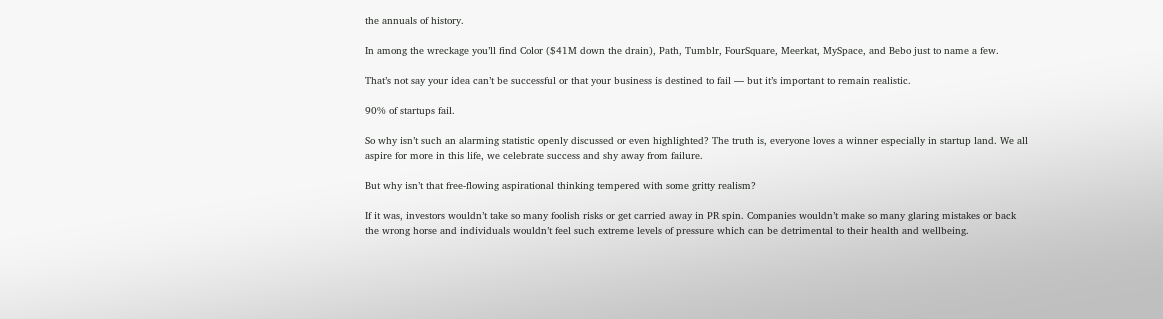the annuals of history.

In among the wreckage you’ll find Color ($41M down the drain), Path, Tumblr, FourSquare, Meerkat, MySpace, and Bebo just to name a few.

That’s not say your idea can’t be successful or that your business is destined to fail — but it’s important to remain realistic.

90% of startups fail.

So why isn’t such an alarming statistic openly discussed or even highlighted? The truth is, everyone loves a winner especially in startup land. We all aspire for more in this life, we celebrate success and shy away from failure.

But why isn’t that free-flowing aspirational thinking tempered with some gritty realism?

If it was, investors wouldn’t take so many foolish risks or get carried away in PR spin. Companies wouldn’t make so many glaring mistakes or back the wrong horse and individuals wouldn’t feel such extreme levels of pressure which can be detrimental to their health and wellbeing.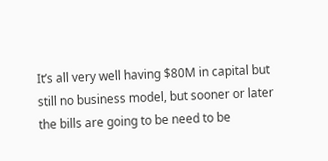It’s all very well having $80M in capital but still no business model, but sooner or later the bills are going to be need to be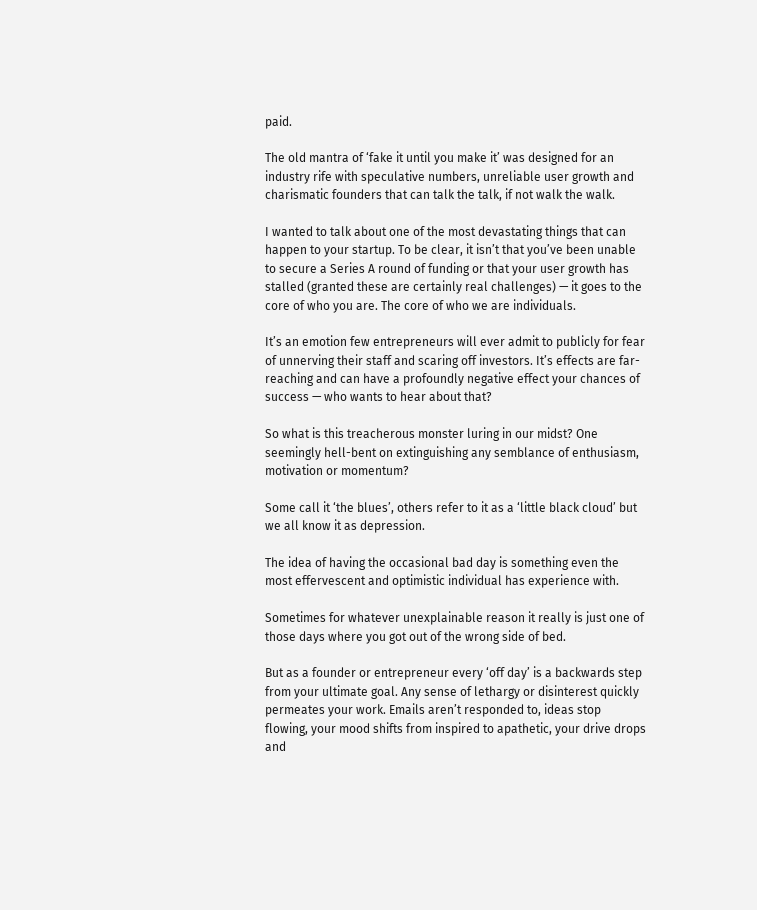paid.

The old mantra of ‘fake it until you make it’ was designed for an industry rife with speculative numbers, unreliable user growth and charismatic founders that can talk the talk, if not walk the walk.

I wanted to talk about one of the most devastating things that can happen to your startup. To be clear, it isn’t that you’ve been unable to secure a Series A round of funding or that your user growth has stalled (granted these are certainly real challenges) — it goes to the core of who you are. The core of who we are individuals.

It’s an emotion few entrepreneurs will ever admit to publicly for fear of unnerving their staff and scaring off investors. It’s effects are far-reaching and can have a profoundly negative effect your chances of success — who wants to hear about that?

So what is this treacherous monster luring in our midst? One seemingly hell-bent on extinguishing any semblance of enthusiasm, motivation or momentum?

Some call it ‘the blues’, others refer to it as a ‘little black cloud’ but we all know it as depression.

The idea of having the occasional bad day is something even the most effervescent and optimistic individual has experience with.

Sometimes for whatever unexplainable reason it really is just one of those days where you got out of the wrong side of bed.

But as a founder or entrepreneur every ‘off day’ is a backwards step from your ultimate goal. Any sense of lethargy or disinterest quickly permeates your work. Emails aren’t responded to, ideas stop flowing, your mood shifts from inspired to apathetic, your drive drops and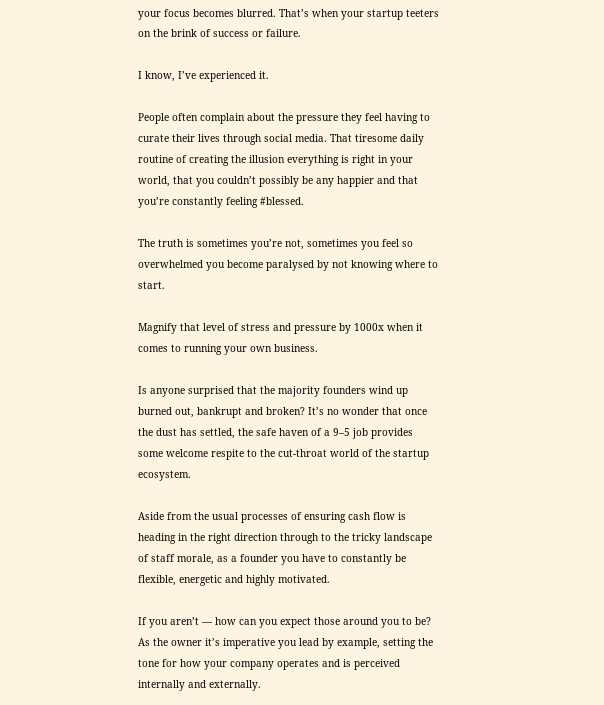your focus becomes blurred. That’s when your startup teeters on the brink of success or failure.

I know, I’ve experienced it.

People often complain about the pressure they feel having to curate their lives through social media. That tiresome daily routine of creating the illusion everything is right in your world, that you couldn’t possibly be any happier and that you’re constantly feeling #blessed.

The truth is sometimes you’re not, sometimes you feel so overwhelmed you become paralysed by not knowing where to start.

Magnify that level of stress and pressure by 1000x when it comes to running your own business.

Is anyone surprised that the majority founders wind up burned out, bankrupt and broken? It’s no wonder that once the dust has settled, the safe haven of a 9–5 job provides some welcome respite to the cut-throat world of the startup ecosystem.

Aside from the usual processes of ensuring cash flow is heading in the right direction through to the tricky landscape of staff morale, as a founder you have to constantly be flexible, energetic and highly motivated.

If you aren’t — how can you expect those around you to be? As the owner it’s imperative you lead by example, setting the tone for how your company operates and is perceived internally and externally.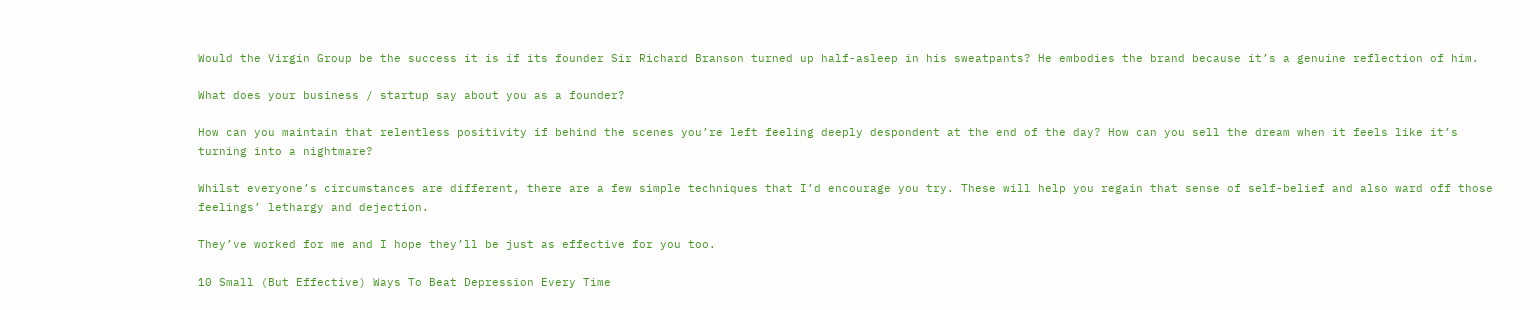Would the Virgin Group be the success it is if its founder Sir Richard Branson turned up half-asleep in his sweatpants? He embodies the brand because it’s a genuine reflection of him.

What does your business / startup say about you as a founder?

How can you maintain that relentless positivity if behind the scenes you’re left feeling deeply despondent at the end of the day? How can you sell the dream when it feels like it’s turning into a nightmare?

Whilst everyone’s circumstances are different, there are a few simple techniques that I’d encourage you try. These will help you regain that sense of self-belief and also ward off those feelings’ lethargy and dejection.

They’ve worked for me and I hope they’ll be just as effective for you too.

10 Small (But Effective) Ways To Beat Depression Every Time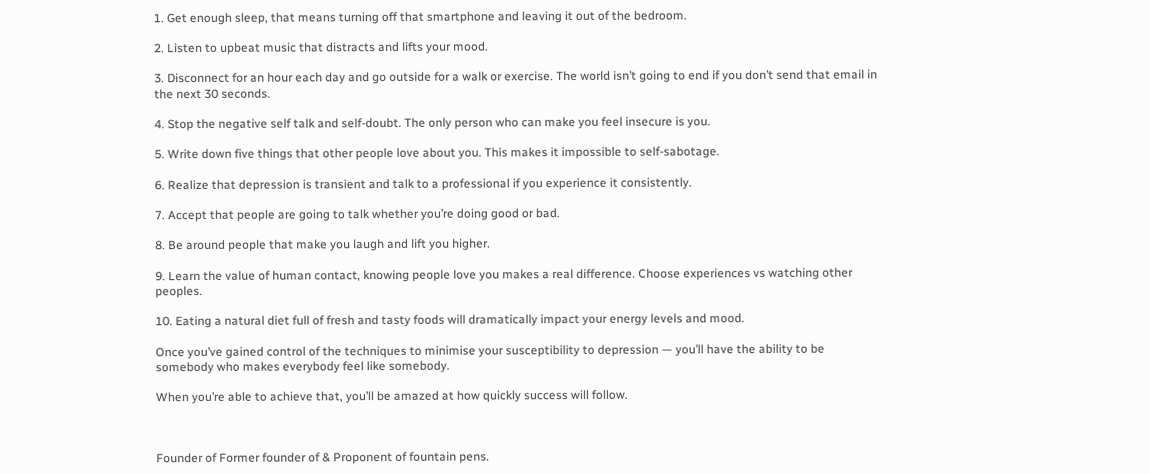1. Get enough sleep, that means turning off that smartphone and leaving it out of the bedroom.

2. Listen to upbeat music that distracts and lifts your mood.

3. Disconnect for an hour each day and go outside for a walk or exercise. The world isn’t going to end if you don’t send that email in the next 30 seconds.

4. Stop the negative self talk and self-doubt. The only person who can make you feel insecure is you.

5. Write down five things that other people love about you. This makes it impossible to self-sabotage.

6. Realize that depression is transient and talk to a professional if you experience it consistently.

7. Accept that people are going to talk whether you’re doing good or bad.

8. Be around people that make you laugh and lift you higher.

9. Learn the value of human contact, knowing people love you makes a real difference. Choose experiences vs watching other peoples.

10. Eating a natural diet full of fresh and tasty foods will dramatically impact your energy levels and mood.

Once you’ve gained control of the techniques to minimise your susceptibility to depression — you’ll have the ability to be somebody who makes everybody feel like somebody.

When you’re able to achieve that, you’ll be amazed at how quickly success will follow.



Founder of Former founder of & Proponent of fountain pens.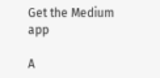Get the Medium app

A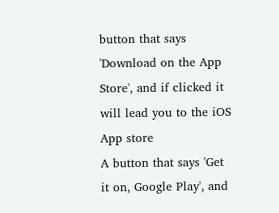button that says 'Download on the App Store', and if clicked it will lead you to the iOS App store
A button that says 'Get it on, Google Play', and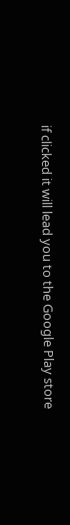if clicked it will lead you to the Google Play store